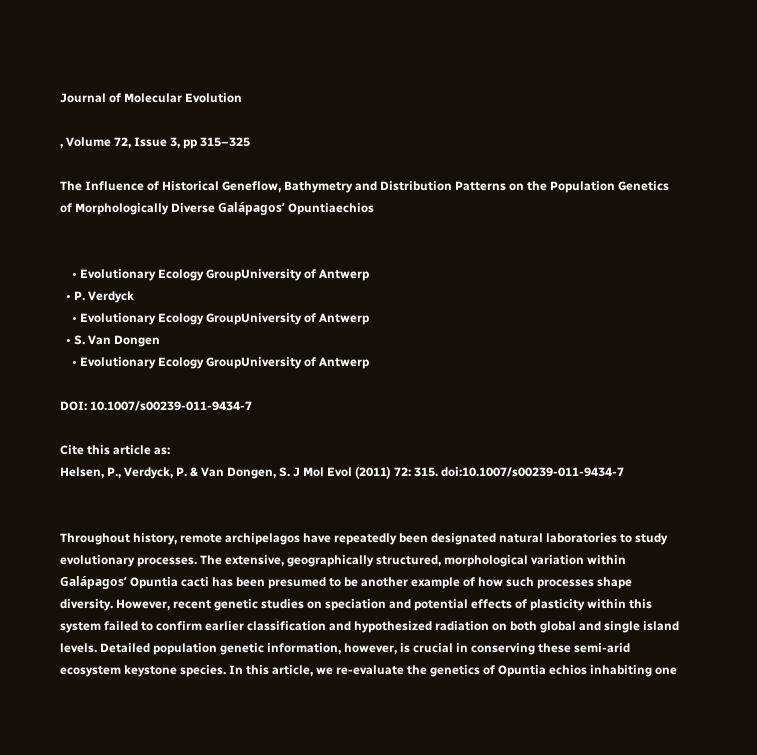Journal of Molecular Evolution

, Volume 72, Issue 3, pp 315–325

The Influence of Historical Geneflow, Bathymetry and Distribution Patterns on the Population Genetics of Morphologically Diverse Galápagos’ Opuntiaechios


    • Evolutionary Ecology GroupUniversity of Antwerp
  • P. Verdyck
    • Evolutionary Ecology GroupUniversity of Antwerp
  • S. Van Dongen
    • Evolutionary Ecology GroupUniversity of Antwerp

DOI: 10.1007/s00239-011-9434-7

Cite this article as:
Helsen, P., Verdyck, P. & Van Dongen, S. J Mol Evol (2011) 72: 315. doi:10.1007/s00239-011-9434-7


Throughout history, remote archipelagos have repeatedly been designated natural laboratories to study evolutionary processes. The extensive, geographically structured, morphological variation within Galápagos’ Opuntia cacti has been presumed to be another example of how such processes shape diversity. However, recent genetic studies on speciation and potential effects of plasticity within this system failed to confirm earlier classification and hypothesized radiation on both global and single island levels. Detailed population genetic information, however, is crucial in conserving these semi-arid ecosystem keystone species. In this article, we re-evaluate the genetics of Opuntia echios inhabiting one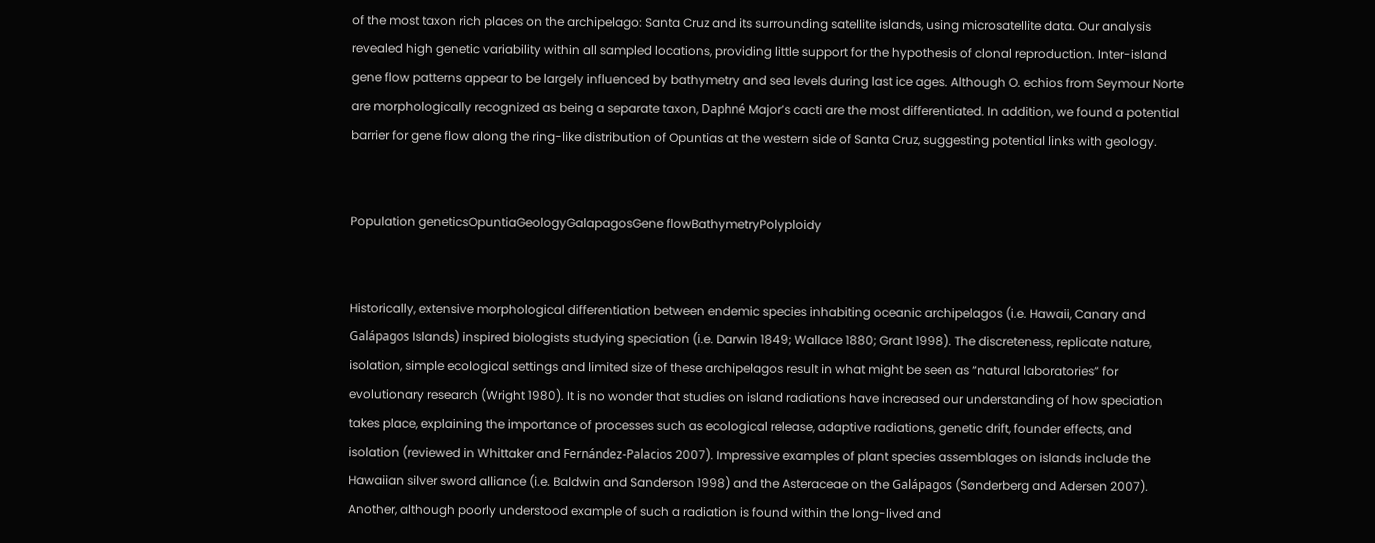of the most taxon rich places on the archipelago: Santa Cruz and its surrounding satellite islands, using microsatellite data. Our analysis revealed high genetic variability within all sampled locations, providing little support for the hypothesis of clonal reproduction. Inter-island gene flow patterns appear to be largely influenced by bathymetry and sea levels during last ice ages. Although O. echios from Seymour Norte are morphologically recognized as being a separate taxon, Daphné Major’s cacti are the most differentiated. In addition, we found a potential barrier for gene flow along the ring-like distribution of Opuntias at the western side of Santa Cruz, suggesting potential links with geology.


Population geneticsOpuntiaGeologyGalapagosGene flowBathymetryPolyploidy


Historically, extensive morphological differentiation between endemic species inhabiting oceanic archipelagos (i.e. Hawaii, Canary and Galápagos Islands) inspired biologists studying speciation (i.e. Darwin 1849; Wallace 1880; Grant 1998). The discreteness, replicate nature, isolation, simple ecological settings and limited size of these archipelagos result in what might be seen as “natural laboratories” for evolutionary research (Wright 1980). It is no wonder that studies on island radiations have increased our understanding of how speciation takes place, explaining the importance of processes such as ecological release, adaptive radiations, genetic drift, founder effects, and isolation (reviewed in Whittaker and Fernández-Palacios 2007). Impressive examples of plant species assemblages on islands include the Hawaiian silver sword alliance (i.e. Baldwin and Sanderson 1998) and the Asteraceae on the Galápagos (Sønderberg and Adersen 2007). Another, although poorly understood example of such a radiation is found within the long-lived and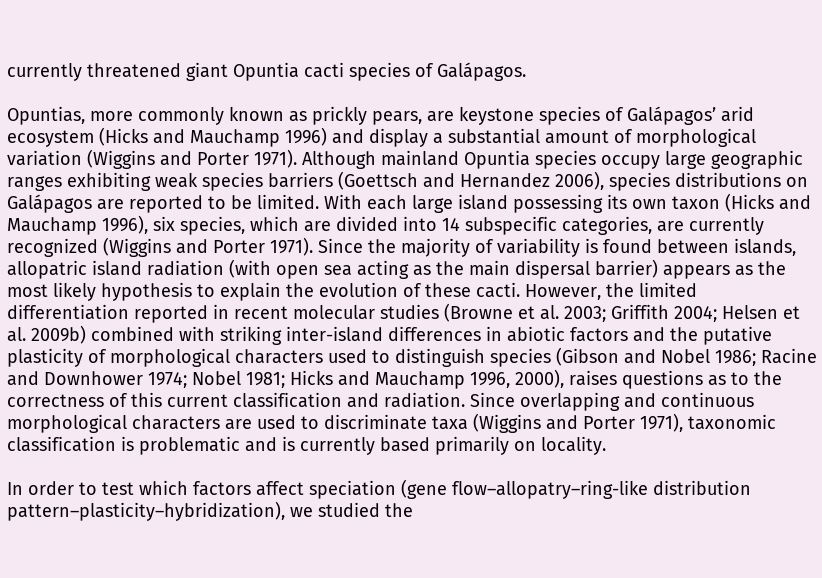currently threatened giant Opuntia cacti species of Galápagos.

Opuntias, more commonly known as prickly pears, are keystone species of Galápagos’ arid ecosystem (Hicks and Mauchamp 1996) and display a substantial amount of morphological variation (Wiggins and Porter 1971). Although mainland Opuntia species occupy large geographic ranges exhibiting weak species barriers (Goettsch and Hernandez 2006), species distributions on Galápagos are reported to be limited. With each large island possessing its own taxon (Hicks and Mauchamp 1996), six species, which are divided into 14 subspecific categories, are currently recognized (Wiggins and Porter 1971). Since the majority of variability is found between islands, allopatric island radiation (with open sea acting as the main dispersal barrier) appears as the most likely hypothesis to explain the evolution of these cacti. However, the limited differentiation reported in recent molecular studies (Browne et al. 2003; Griffith 2004; Helsen et al. 2009b) combined with striking inter-island differences in abiotic factors and the putative plasticity of morphological characters used to distinguish species (Gibson and Nobel 1986; Racine and Downhower 1974; Nobel 1981; Hicks and Mauchamp 1996, 2000), raises questions as to the correctness of this current classification and radiation. Since overlapping and continuous morphological characters are used to discriminate taxa (Wiggins and Porter 1971), taxonomic classification is problematic and is currently based primarily on locality.

In order to test which factors affect speciation (gene flow–allopatry–ring-like distribution pattern–plasticity–hybridization), we studied the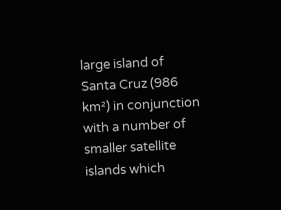large island of Santa Cruz (986 km²) in conjunction with a number of smaller satellite islands which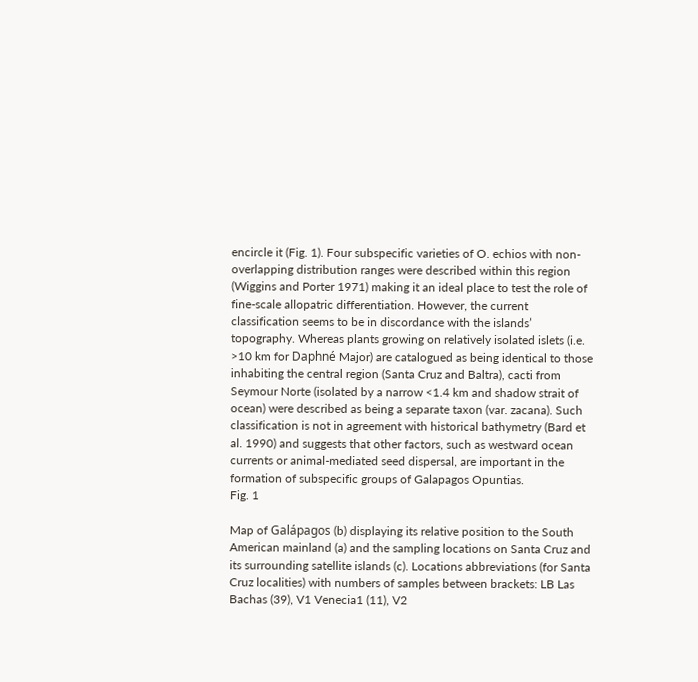encircle it (Fig. 1). Four subspecific varieties of O. echios with non-overlapping distribution ranges were described within this region (Wiggins and Porter 1971) making it an ideal place to test the role of fine-scale allopatric differentiation. However, the current classification seems to be in discordance with the islands’ topography. Whereas plants growing on relatively isolated islets (i.e. >10 km for Daphné Major) are catalogued as being identical to those inhabiting the central region (Santa Cruz and Baltra), cacti from Seymour Norte (isolated by a narrow <1.4 km and shadow strait of ocean) were described as being a separate taxon (var. zacana). Such classification is not in agreement with historical bathymetry (Bard et al. 1990) and suggests that other factors, such as westward ocean currents or animal-mediated seed dispersal, are important in the formation of subspecific groups of Galapagos Opuntias.
Fig. 1

Map of Galápagos (b) displaying its relative position to the South American mainland (a) and the sampling locations on Santa Cruz and its surrounding satellite islands (c). Locations abbreviations (for Santa Cruz localities) with numbers of samples between brackets: LB Las Bachas (39), V1 Venecia1 (11), V2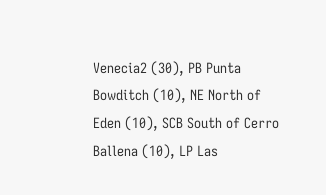Venecia2 (30), PB Punta Bowditch (10), NE North of Eden (10), SCB South of Cerro Ballena (10), LP Las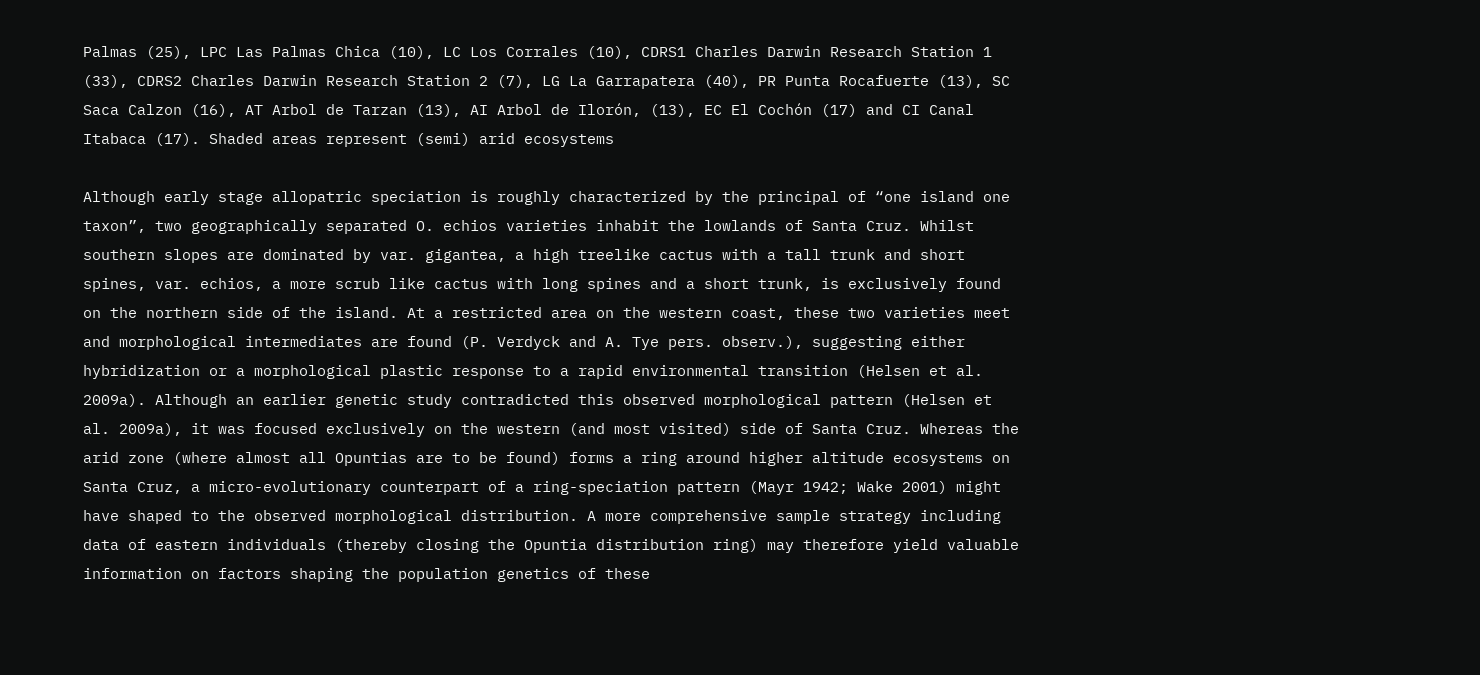Palmas (25), LPC Las Palmas Chica (10), LC Los Corrales (10), CDRS1 Charles Darwin Research Station 1 (33), CDRS2 Charles Darwin Research Station 2 (7), LG La Garrapatera (40), PR Punta Rocafuerte (13), SC Saca Calzon (16), AT Arbol de Tarzan (13), AI Arbol de Ilorón, (13), EC El Cochón (17) and CI Canal Itabaca (17). Shaded areas represent (semi) arid ecosystems

Although early stage allopatric speciation is roughly characterized by the principal of “one island one taxon”, two geographically separated O. echios varieties inhabit the lowlands of Santa Cruz. Whilst southern slopes are dominated by var. gigantea, a high treelike cactus with a tall trunk and short spines, var. echios, a more scrub like cactus with long spines and a short trunk, is exclusively found on the northern side of the island. At a restricted area on the western coast, these two varieties meet and morphological intermediates are found (P. Verdyck and A. Tye pers. observ.), suggesting either hybridization or a morphological plastic response to a rapid environmental transition (Helsen et al. 2009a). Although an earlier genetic study contradicted this observed morphological pattern (Helsen et al. 2009a), it was focused exclusively on the western (and most visited) side of Santa Cruz. Whereas the arid zone (where almost all Opuntias are to be found) forms a ring around higher altitude ecosystems on Santa Cruz, a micro-evolutionary counterpart of a ring-speciation pattern (Mayr 1942; Wake 2001) might have shaped to the observed morphological distribution. A more comprehensive sample strategy including data of eastern individuals (thereby closing the Opuntia distribution ring) may therefore yield valuable information on factors shaping the population genetics of these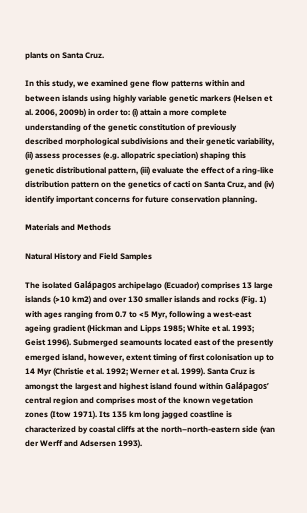plants on Santa Cruz.

In this study, we examined gene flow patterns within and between islands using highly variable genetic markers (Helsen et al. 2006, 2009b) in order to: (i) attain a more complete understanding of the genetic constitution of previously described morphological subdivisions and their genetic variability, (ii) assess processes (e.g. allopatric speciation) shaping this genetic distributional pattern, (iii) evaluate the effect of a ring-like distribution pattern on the genetics of cacti on Santa Cruz, and (iv) identify important concerns for future conservation planning.

Materials and Methods

Natural History and Field Samples

The isolated Galápagos archipelago (Ecuador) comprises 13 large islands (>10 km2) and over 130 smaller islands and rocks (Fig. 1) with ages ranging from 0.7 to <5 Myr, following a west-east ageing gradient (Hickman and Lipps 1985; White et al. 1993; Geist 1996). Submerged seamounts located east of the presently emerged island, however, extent timing of first colonisation up to 14 Myr (Christie et al. 1992; Werner et al. 1999). Santa Cruz is amongst the largest and highest island found within Galápagos’ central region and comprises most of the known vegetation zones (Itow 1971). Its 135 km long jagged coastline is characterized by coastal cliffs at the north–north-eastern side (van der Werff and Adsersen 1993).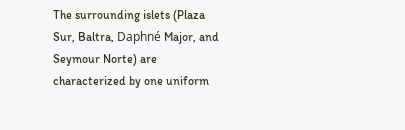The surrounding islets (Plaza Sur, Baltra, Daphné Major, and Seymour Norte) are characterized by one uniform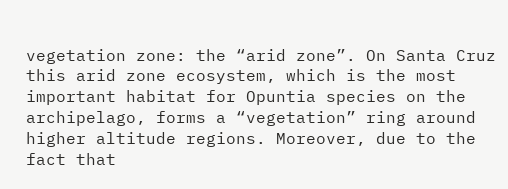vegetation zone: the “arid zone”. On Santa Cruz this arid zone ecosystem, which is the most important habitat for Opuntia species on the archipelago, forms a “vegetation” ring around higher altitude regions. Moreover, due to the fact that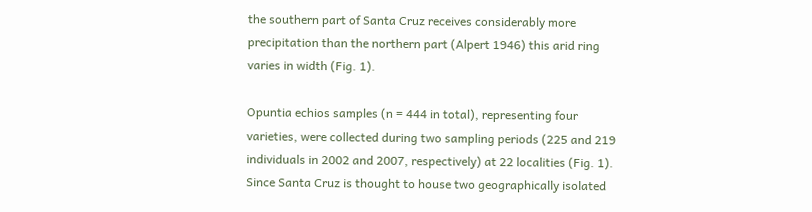the southern part of Santa Cruz receives considerably more precipitation than the northern part (Alpert 1946) this arid ring varies in width (Fig. 1).

Opuntia echios samples (n = 444 in total), representing four varieties, were collected during two sampling periods (225 and 219 individuals in 2002 and 2007, respectively) at 22 localities (Fig. 1). Since Santa Cruz is thought to house two geographically isolated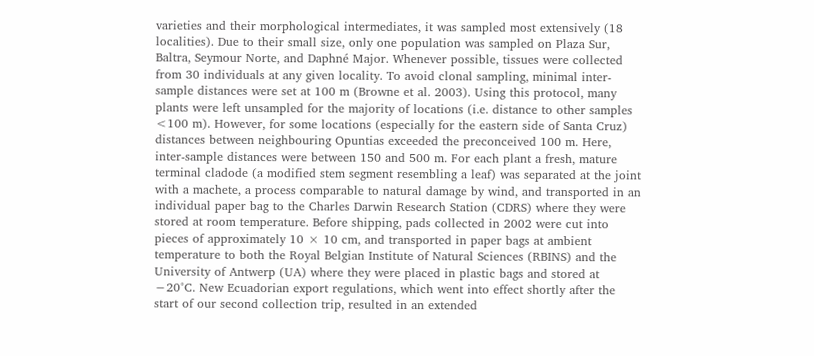varieties and their morphological intermediates, it was sampled most extensively (18 localities). Due to their small size, only one population was sampled on Plaza Sur, Baltra, Seymour Norte, and Daphné Major. Whenever possible, tissues were collected from 30 individuals at any given locality. To avoid clonal sampling, minimal inter-sample distances were set at 100 m (Browne et al. 2003). Using this protocol, many plants were left unsampled for the majority of locations (i.e. distance to other samples <100 m). However, for some locations (especially for the eastern side of Santa Cruz) distances between neighbouring Opuntias exceeded the preconceived 100 m. Here, inter-sample distances were between 150 and 500 m. For each plant a fresh, mature terminal cladode (a modified stem segment resembling a leaf) was separated at the joint with a machete, a process comparable to natural damage by wind, and transported in an individual paper bag to the Charles Darwin Research Station (CDRS) where they were stored at room temperature. Before shipping, pads collected in 2002 were cut into pieces of approximately 10 × 10 cm, and transported in paper bags at ambient temperature to both the Royal Belgian Institute of Natural Sciences (RBINS) and the University of Antwerp (UA) where they were placed in plastic bags and stored at −20°C. New Ecuadorian export regulations, which went into effect shortly after the start of our second collection trip, resulted in an extended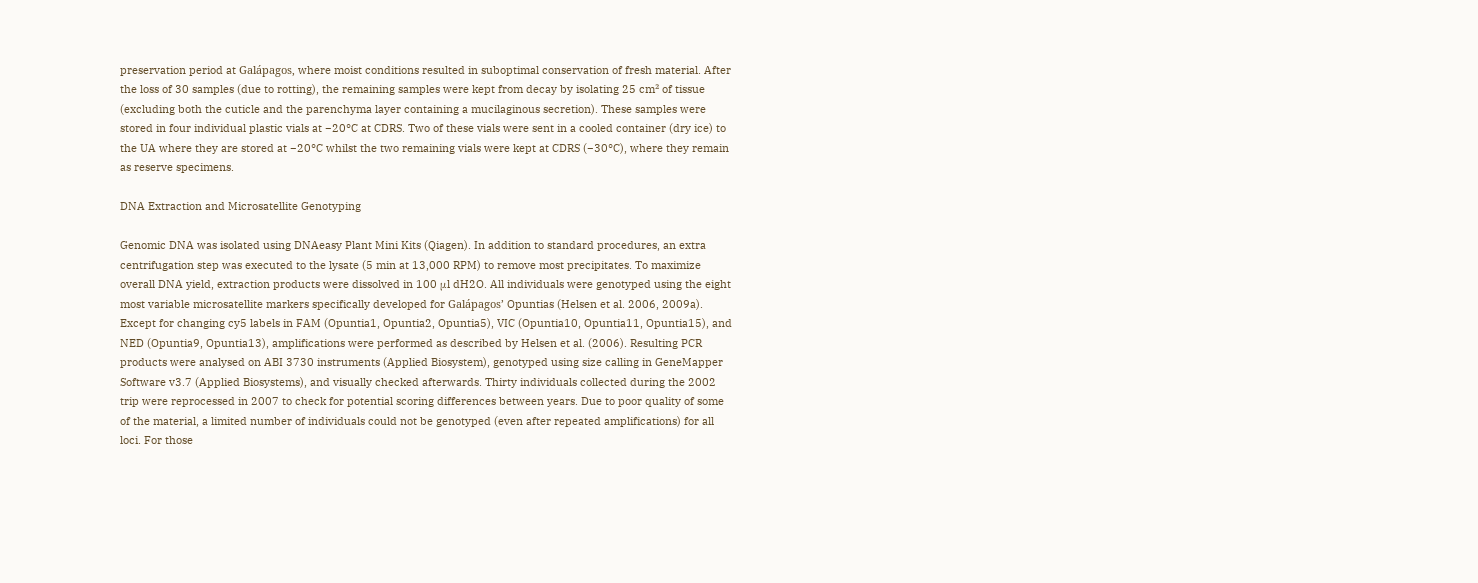preservation period at Galápagos, where moist conditions resulted in suboptimal conservation of fresh material. After the loss of 30 samples (due to rotting), the remaining samples were kept from decay by isolating 25 cm² of tissue (excluding both the cuticle and the parenchyma layer containing a mucilaginous secretion). These samples were stored in four individual plastic vials at −20°C at CDRS. Two of these vials were sent in a cooled container (dry ice) to the UA where they are stored at −20°C whilst the two remaining vials were kept at CDRS (−30°C), where they remain as reserve specimens.

DNA Extraction and Microsatellite Genotyping

Genomic DNA was isolated using DNAeasy Plant Mini Kits (Qiagen). In addition to standard procedures, an extra centrifugation step was executed to the lysate (5 min at 13,000 RPM) to remove most precipitates. To maximize overall DNA yield, extraction products were dissolved in 100 μl dH2O. All individuals were genotyped using the eight most variable microsatellite markers specifically developed for Galápagos’ Opuntias (Helsen et al. 2006, 2009a). Except for changing cy5 labels in FAM (Opuntia1, Opuntia2, Opuntia5), VIC (Opuntia10, Opuntia11, Opuntia15), and NED (Opuntia9, Opuntia13), amplifications were performed as described by Helsen et al. (2006). Resulting PCR products were analysed on ABI 3730 instruments (Applied Biosystem), genotyped using size calling in GeneMapper Software v3.7 (Applied Biosystems), and visually checked afterwards. Thirty individuals collected during the 2002 trip were reprocessed in 2007 to check for potential scoring differences between years. Due to poor quality of some of the material, a limited number of individuals could not be genotyped (even after repeated amplifications) for all loci. For those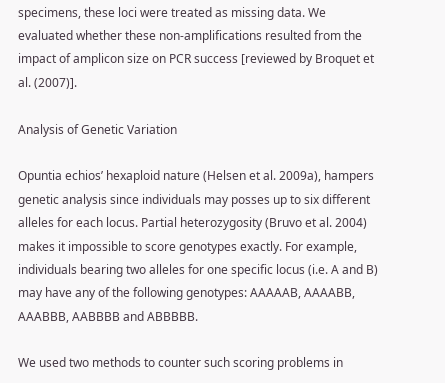specimens, these loci were treated as missing data. We evaluated whether these non-amplifications resulted from the impact of amplicon size on PCR success [reviewed by Broquet et al. (2007)].

Analysis of Genetic Variation

Opuntia echios’ hexaploid nature (Helsen et al. 2009a), hampers genetic analysis since individuals may posses up to six different alleles for each locus. Partial heterozygosity (Bruvo et al. 2004) makes it impossible to score genotypes exactly. For example, individuals bearing two alleles for one specific locus (i.e. A and B) may have any of the following genotypes: AAAAAB, AAAABB, AAABBB, AABBBB and ABBBBB.

We used two methods to counter such scoring problems in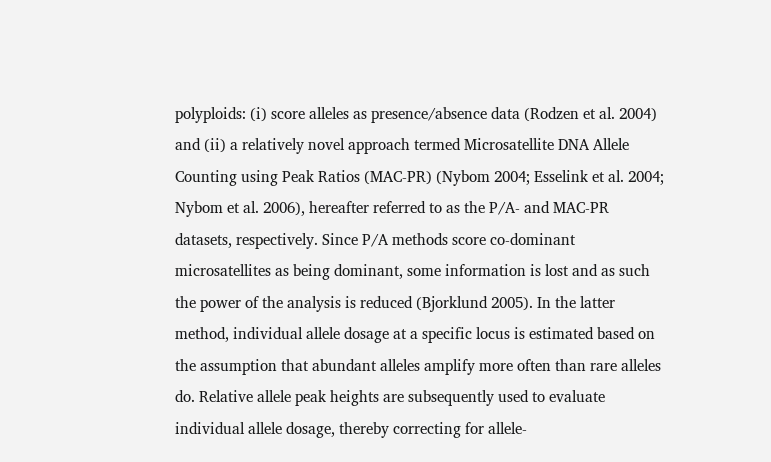polyploids: (i) score alleles as presence/absence data (Rodzen et al. 2004) and (ii) a relatively novel approach termed Microsatellite DNA Allele Counting using Peak Ratios (MAC-PR) (Nybom 2004; Esselink et al. 2004; Nybom et al. 2006), hereafter referred to as the P/A- and MAC-PR datasets, respectively. Since P/A methods score co-dominant microsatellites as being dominant, some information is lost and as such the power of the analysis is reduced (Bjorklund 2005). In the latter method, individual allele dosage at a specific locus is estimated based on the assumption that abundant alleles amplify more often than rare alleles do. Relative allele peak heights are subsequently used to evaluate individual allele dosage, thereby correcting for allele-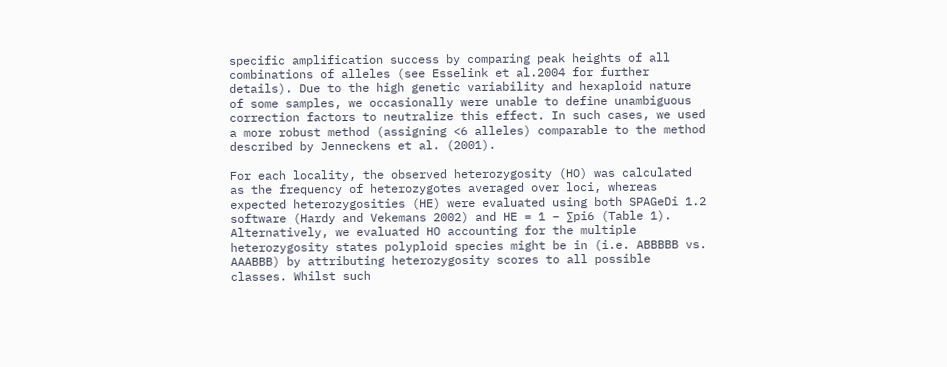specific amplification success by comparing peak heights of all combinations of alleles (see Esselink et al.2004 for further details). Due to the high genetic variability and hexaploid nature of some samples, we occasionally were unable to define unambiguous correction factors to neutralize this effect. In such cases, we used a more robust method (assigning <6 alleles) comparable to the method described by Jenneckens et al. (2001).

For each locality, the observed heterozygosity (HO) was calculated as the frequency of heterozygotes averaged over loci, whereas expected heterozygosities (HE) were evaluated using both SPAGeDi 1.2 software (Hardy and Vekemans 2002) and HE = 1 − ∑pi6 (Table 1). Alternatively, we evaluated HO accounting for the multiple heterozygosity states polyploid species might be in (i.e. ABBBBB vs. AAABBB) by attributing heterozygosity scores to all possible classes. Whilst such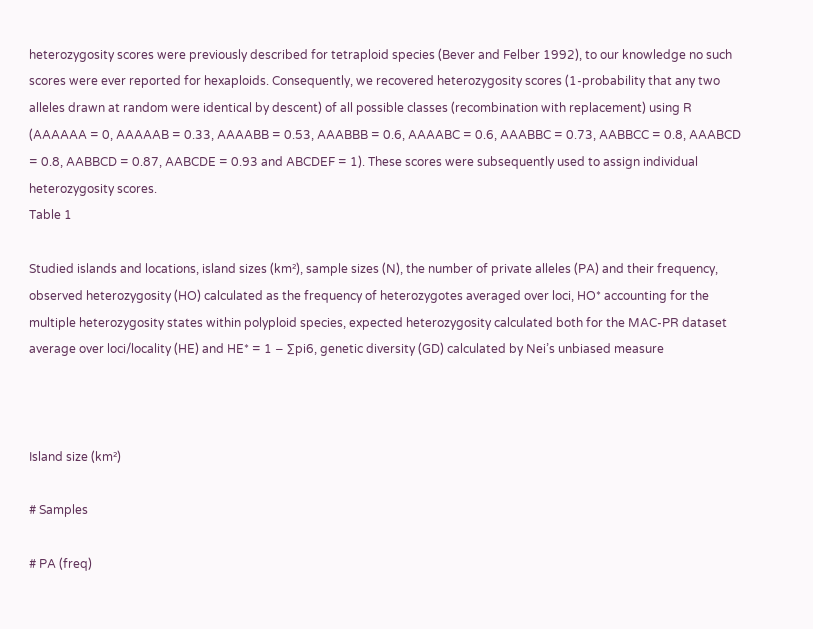heterozygosity scores were previously described for tetraploid species (Bever and Felber 1992), to our knowledge no such scores were ever reported for hexaploids. Consequently, we recovered heterozygosity scores (1-probability that any two alleles drawn at random were identical by descent) of all possible classes (recombination with replacement) using R (AAAAAA = 0, AAAAAB = 0.33, AAAABB = 0.53, AAABBB = 0.6, AAAABC = 0.6, AAABBC = 0.73, AABBCC = 0.8, AAABCD = 0.8, AABBCD = 0.87, AABCDE = 0.93 and ABCDEF = 1). These scores were subsequently used to assign individual heterozygosity scores.
Table 1

Studied islands and locations, island sizes (km²), sample sizes (N), the number of private alleles (PA) and their frequency, observed heterozygosity (HO) calculated as the frequency of heterozygotes averaged over loci, HO* accounting for the multiple heterozygosity states within polyploid species, expected heterozygosity calculated both for the MAC-PR dataset average over loci/locality (HE) and HE* = 1 − ∑pi6, genetic diversity (GD) calculated by Nei’s unbiased measure



Island size (km²)

# Samples

# PA (freq)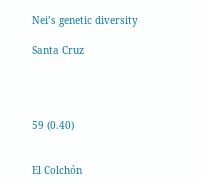Nei’s genetic diversity

Santa Cruz




59 (0.40)


El Colchón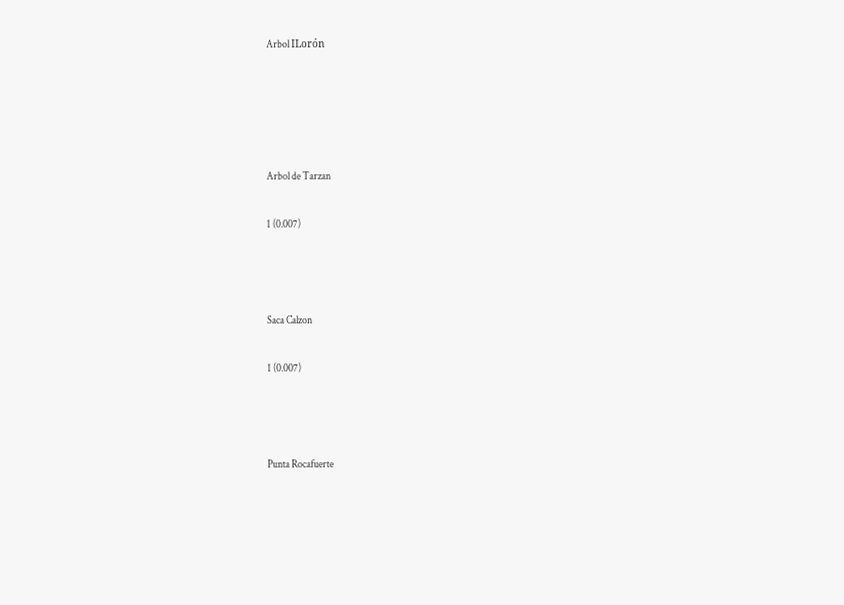Arbol ILorón










Arbol de Tarzan



1 (0.007)







Saca Calzon



1 (0.007)







Punta Rocafuerte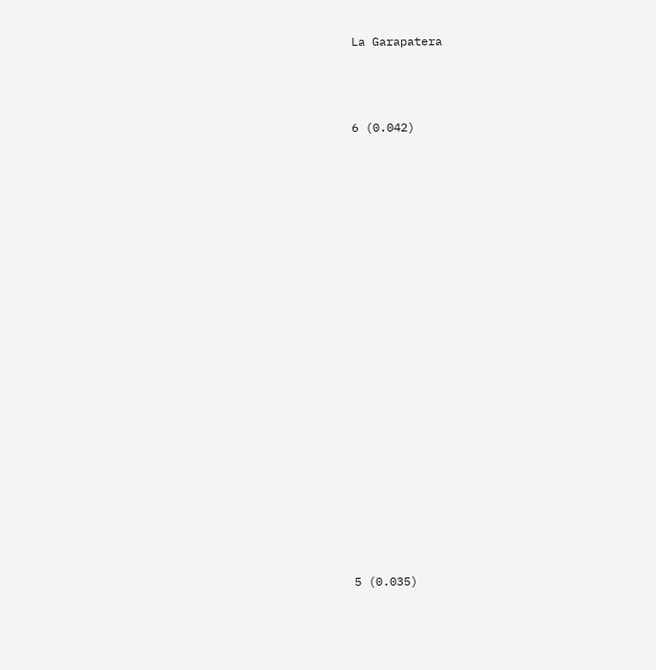La Garapatera



6 (0.042)




















5 (0.035)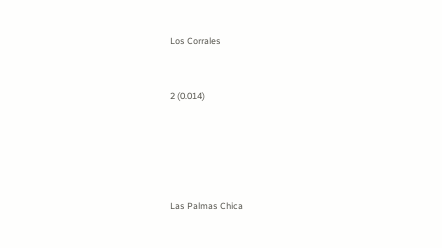Los Corrales



2 (0.014)







Las Palmas Chica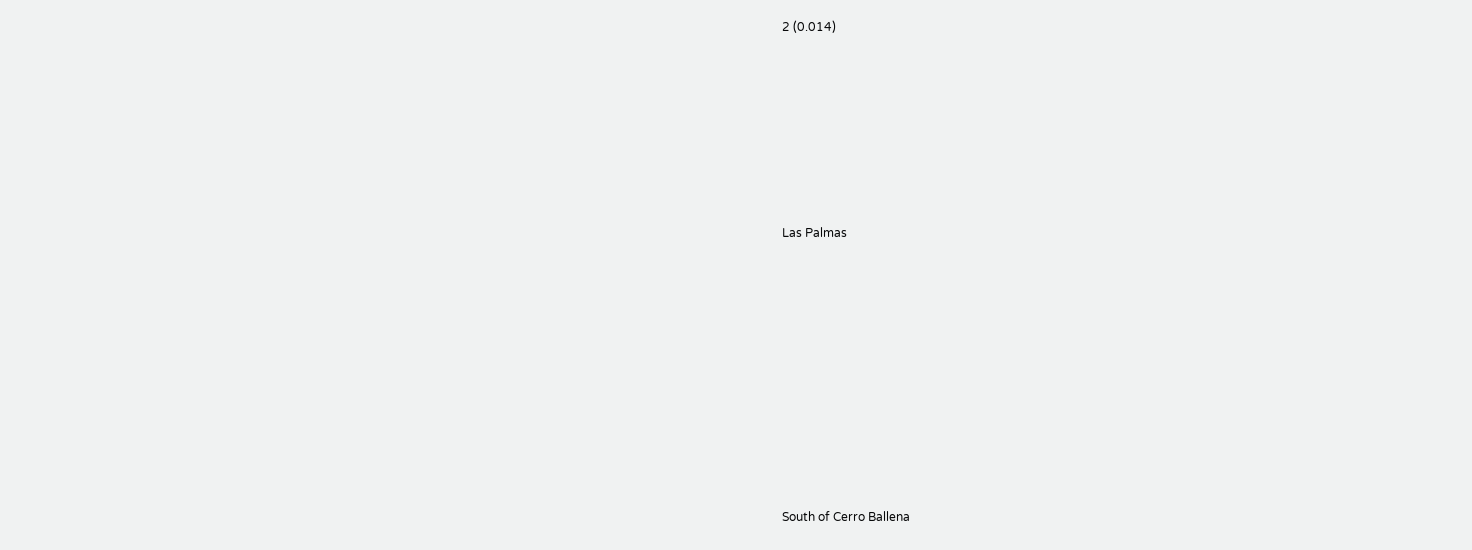2 (0.014)







Las Palmas










South of Cerro Ballena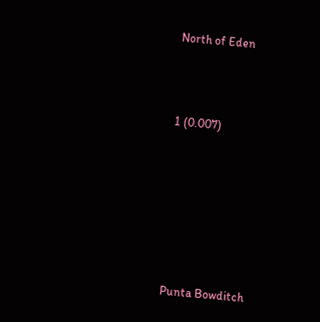North of Eden



1 (0.007)







Punta Bowditch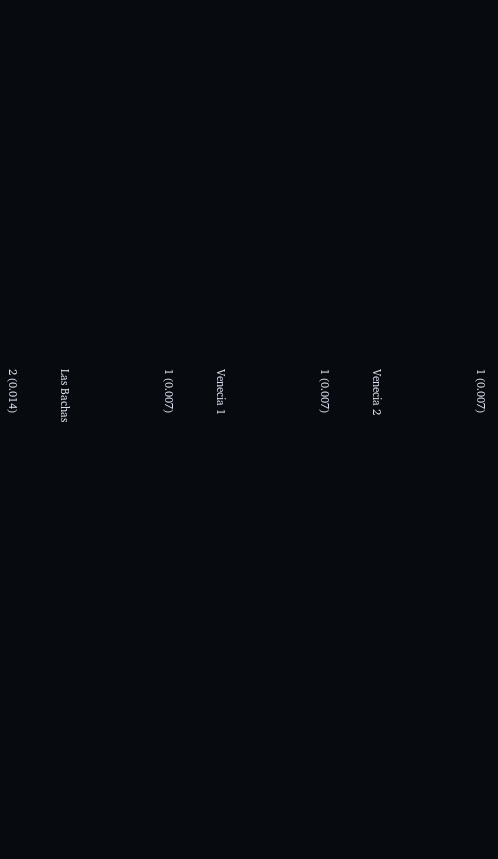1 (0.007)







Venecia 2



1 (0.007)







Venecia 1



1 (0.007)







Las Bachas



2 (0.014)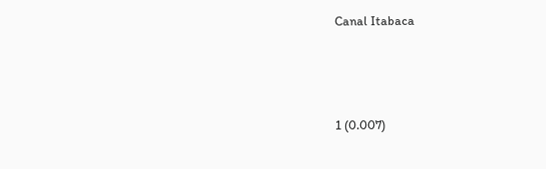Canal Itabaca



1 (0.007)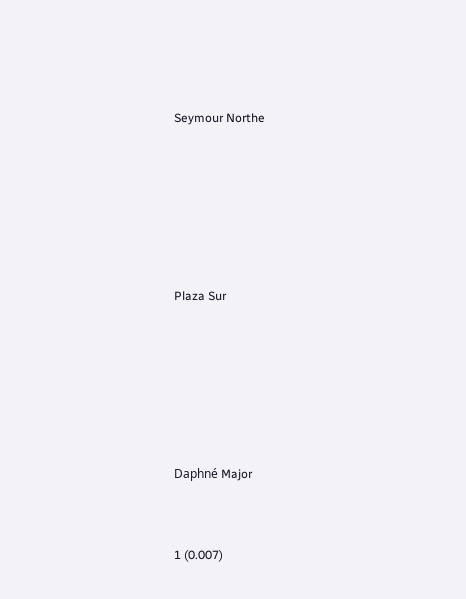Seymour Northe










Plaza Sur










Daphné Major




1 (0.007)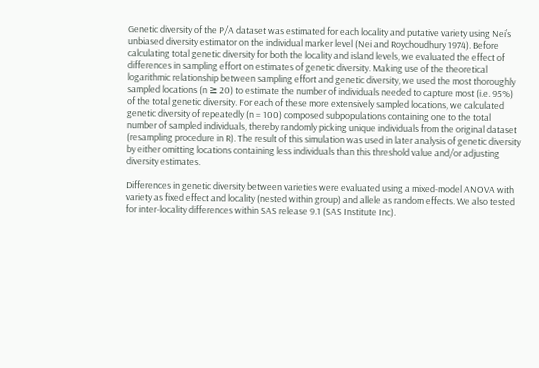Genetic diversity of the P/A dataset was estimated for each locality and putative variety using Nei’s unbiased diversity estimator on the individual marker level (Nei and Roychoudhury 1974). Before calculating total genetic diversity for both the locality and island levels, we evaluated the effect of differences in sampling effort on estimates of genetic diversity. Making use of the theoretical logarithmic relationship between sampling effort and genetic diversity, we used the most thoroughly sampled locations (n ≥ 20) to estimate the number of individuals needed to capture most (i.e. 95%) of the total genetic diversity. For each of these more extensively sampled locations, we calculated genetic diversity of repeatedly (n = 100) composed subpopulations containing one to the total number of sampled individuals, thereby randomly picking unique individuals from the original dataset (resampling procedure in R). The result of this simulation was used in later analysis of genetic diversity by either omitting locations containing less individuals than this threshold value and/or adjusting diversity estimates.

Differences in genetic diversity between varieties were evaluated using a mixed-model ANOVA with variety as fixed effect and locality (nested within group) and allele as random effects. We also tested for inter-locality differences within SAS release 9.1 (SAS Institute Inc).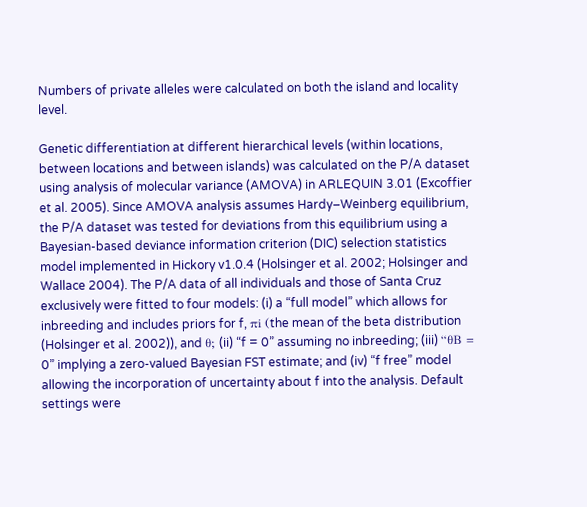Numbers of private alleles were calculated on both the island and locality level.

Genetic differentiation at different hierarchical levels (within locations, between locations and between islands) was calculated on the P/A dataset using analysis of molecular variance (AMOVA) in ARLEQUIN 3.01 (Excoffier et al. 2005). Since AMOVA analysis assumes Hardy–Weinberg equilibrium, the P/A dataset was tested for deviations from this equilibrium using a Bayesian-based deviance information criterion (DIC) selection statistics model implemented in Hickory v1.0.4 (Holsinger et al. 2002; Holsinger and Wallace 2004). The P/A data of all individuals and those of Santa Cruz exclusively were fitted to four models: (i) a “full model” which allows for inbreeding and includes priors for f, πi (the mean of the beta distribution (Holsinger et al. 2002)), and θ; (ii) “f = 0” assuming no inbreeding; (iii) “θB = 0” implying a zero-valued Bayesian FST estimate; and (iv) “f free” model allowing the incorporation of uncertainty about f into the analysis. Default settings were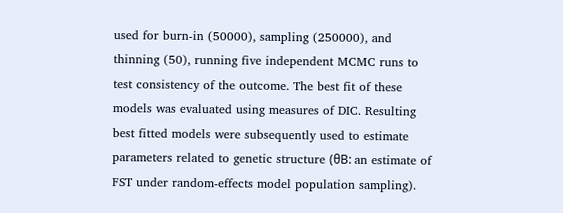used for burn-in (50000), sampling (250000), and thinning (50), running five independent MCMC runs to test consistency of the outcome. The best fit of these models was evaluated using measures of DIC. Resulting best fitted models were subsequently used to estimate parameters related to genetic structure (θB: an estimate of FST under random-effects model population sampling).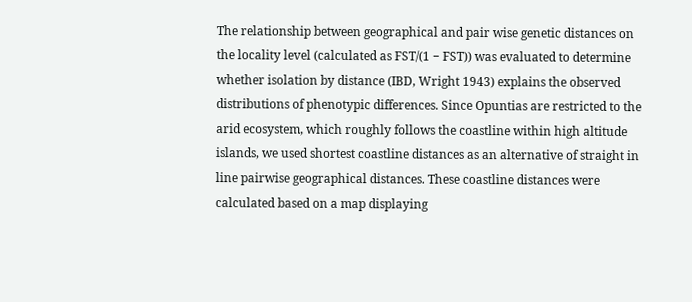The relationship between geographical and pair wise genetic distances on the locality level (calculated as FST/(1 − FST)) was evaluated to determine whether isolation by distance (IBD, Wright 1943) explains the observed distributions of phenotypic differences. Since Opuntias are restricted to the arid ecosystem, which roughly follows the coastline within high altitude islands, we used shortest coastline distances as an alternative of straight in line pairwise geographical distances. These coastline distances were calculated based on a map displaying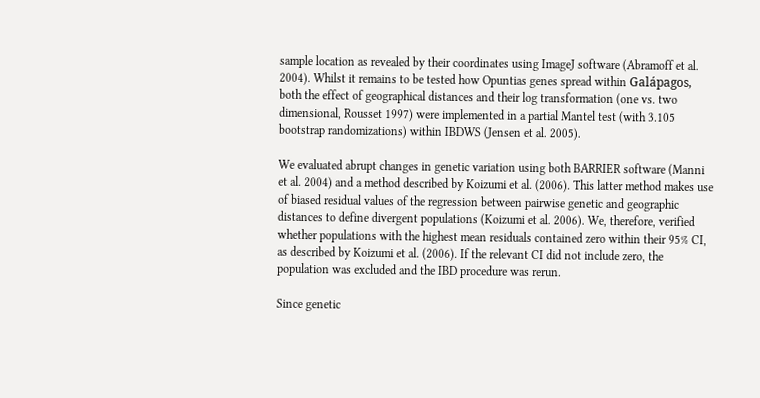sample location as revealed by their coordinates using ImageJ software (Abramoff et al. 2004). Whilst it remains to be tested how Opuntias genes spread within Galápagos, both the effect of geographical distances and their log transformation (one vs. two dimensional, Rousset 1997) were implemented in a partial Mantel test (with 3.105 bootstrap randomizations) within IBDWS (Jensen et al. 2005).

We evaluated abrupt changes in genetic variation using both BARRIER software (Manni et al. 2004) and a method described by Koizumi et al. (2006). This latter method makes use of biased residual values of the regression between pairwise genetic and geographic distances to define divergent populations (Koizumi et al. 2006). We, therefore, verified whether populations with the highest mean residuals contained zero within their 95% CI, as described by Koizumi et al. (2006). If the relevant CI did not include zero, the population was excluded and the IBD procedure was rerun.

Since genetic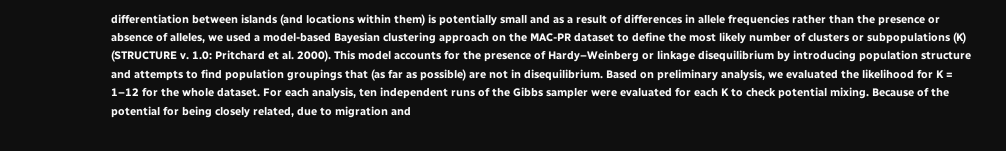differentiation between islands (and locations within them) is potentially small and as a result of differences in allele frequencies rather than the presence or absence of alleles, we used a model-based Bayesian clustering approach on the MAC-PR dataset to define the most likely number of clusters or subpopulations (K) (STRUCTURE v. 1.0: Pritchard et al. 2000). This model accounts for the presence of Hardy–Weinberg or linkage disequilibrium by introducing population structure and attempts to find population groupings that (as far as possible) are not in disequilibrium. Based on preliminary analysis, we evaluated the likelihood for K = 1–12 for the whole dataset. For each analysis, ten independent runs of the Gibbs sampler were evaluated for each K to check potential mixing. Because of the potential for being closely related, due to migration and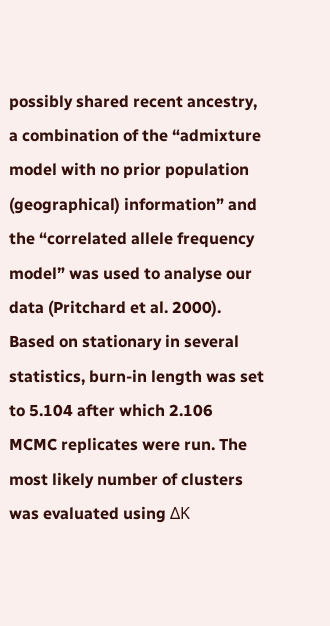possibly shared recent ancestry, a combination of the “admixture model with no prior population (geographical) information” and the “correlated allele frequency model” was used to analyse our data (Pritchard et al. 2000). Based on stationary in several statistics, burn-in length was set to 5.104 after which 2.106 MCMC replicates were run. The most likely number of clusters was evaluated using ΔK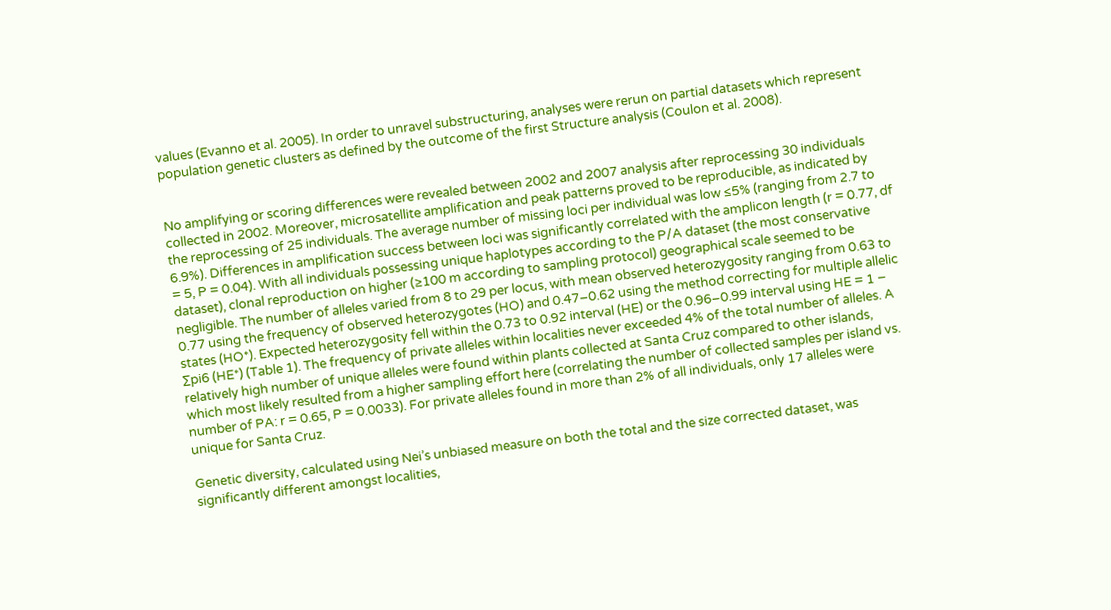values (Evanno et al. 2005). In order to unravel substructuring, analyses were rerun on partial datasets which represent population genetic clusters as defined by the outcome of the first Structure analysis (Coulon et al. 2008).


No amplifying or scoring differences were revealed between 2002 and 2007 analysis after reprocessing 30 individuals collected in 2002. Moreover, microsatellite amplification and peak patterns proved to be reproducible, as indicated by the reprocessing of 25 individuals. The average number of missing loci per individual was low ≤5% (ranging from 2.7 to 6.9%). Differences in amplification success between loci was significantly correlated with the amplicon length (r = 0.77, df = 5, P = 0.04). With all individuals possessing unique haplotypes according to the P/A dataset (the most conservative dataset), clonal reproduction on higher (≥100 m according to sampling protocol) geographical scale seemed to be negligible. The number of alleles varied from 8 to 29 per locus, with mean observed heterozygosity ranging from 0.63 to 0.77 using the frequency of observed heterozygotes (HO) and 0.47–0.62 using the method correcting for multiple allelic states (HO*). Expected heterozygosity fell within the 0.73 to 0.92 interval (HE) or the 0.96–0.99 interval using HE = 1 − ∑pi6 (HE*) (Table 1). The frequency of private alleles within localities never exceeded 4% of the total number of alleles. A relatively high number of unique alleles were found within plants collected at Santa Cruz compared to other islands, which most likely resulted from a higher sampling effort here (correlating the number of collected samples per island vs. number of PA: r = 0.65, P = 0.0033). For private alleles found in more than 2% of all individuals, only 17 alleles were unique for Santa Cruz.

Genetic diversity, calculated using Nei’s unbiased measure on both the total and the size corrected dataset, was significantly different amongst localities,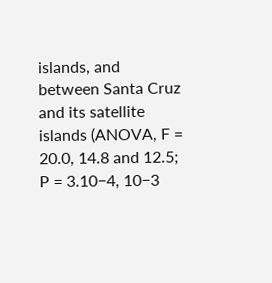islands, and between Santa Cruz and its satellite islands (ANOVA, F = 20.0, 14.8 and 12.5; P = 3.10−4, 10−3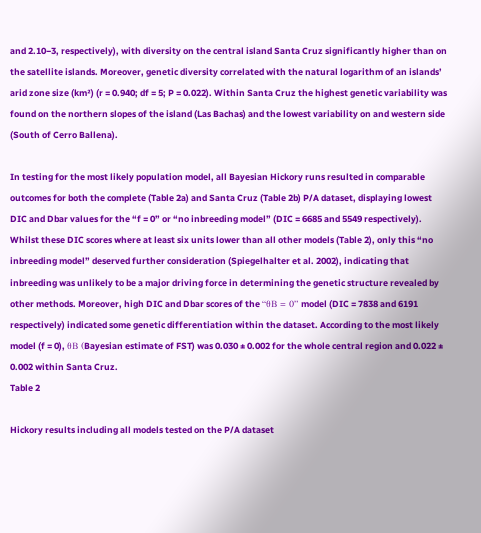and 2.10−3, respectively), with diversity on the central island Santa Cruz significantly higher than on the satellite islands. Moreover, genetic diversity correlated with the natural logarithm of an islands’ arid zone size (km²) (r = 0.940; df = 5; P = 0.022). Within Santa Cruz the highest genetic variability was found on the northern slopes of the island (Las Bachas) and the lowest variability on and western side (South of Cerro Ballena).

In testing for the most likely population model, all Bayesian Hickory runs resulted in comparable outcomes for both the complete (Table 2a) and Santa Cruz (Table 2b) P/A dataset, displaying lowest DIC and Dbar values for the “f = 0” or “no inbreeding model” (DIC = 6685 and 5549 respectively). Whilst these DIC scores where at least six units lower than all other models (Table 2), only this “no inbreeding model” deserved further consideration (Spiegelhalter et al. 2002), indicating that inbreeding was unlikely to be a major driving force in determining the genetic structure revealed by other methods. Moreover, high DIC and Dbar scores of the “θB = 0” model (DIC = 7838 and 6191 respectively) indicated some genetic differentiation within the dataset. According to the most likely model (f = 0), θB (Bayesian estimate of FST) was 0.030 ± 0.002 for the whole central region and 0.022 ± 0.002 within Santa Cruz.
Table 2

Hickory results including all models tested on the P/A dataset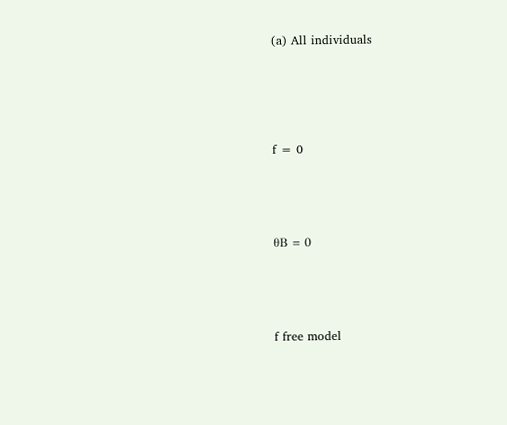(a) All individuals






f = 0





θB = 0





f free model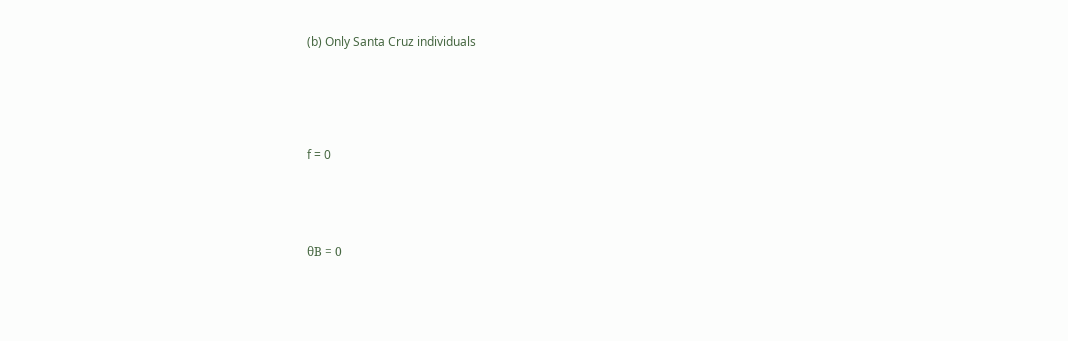(b) Only Santa Cruz individuals






f = 0





θB = 0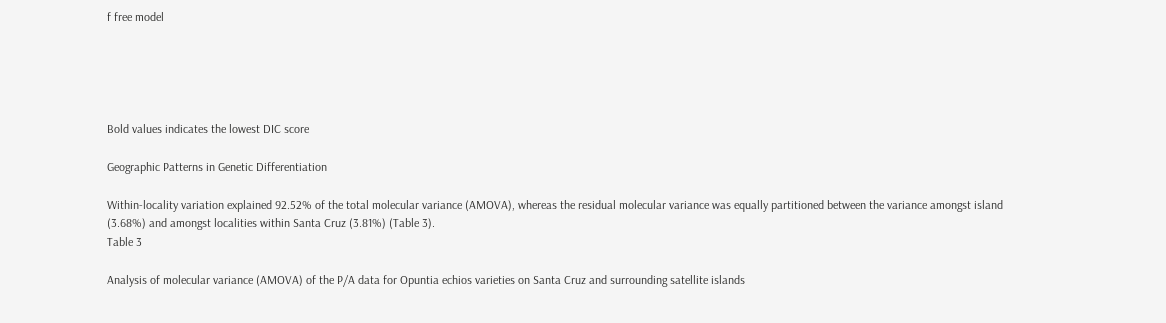f free model





Bold values indicates the lowest DIC score

Geographic Patterns in Genetic Differentiation

Within-locality variation explained 92.52% of the total molecular variance (AMOVA), whereas the residual molecular variance was equally partitioned between the variance amongst island (3.68%) and amongst localities within Santa Cruz (3.81%) (Table 3).
Table 3

Analysis of molecular variance (AMOVA) of the P/A data for Opuntia echios varieties on Santa Cruz and surrounding satellite islands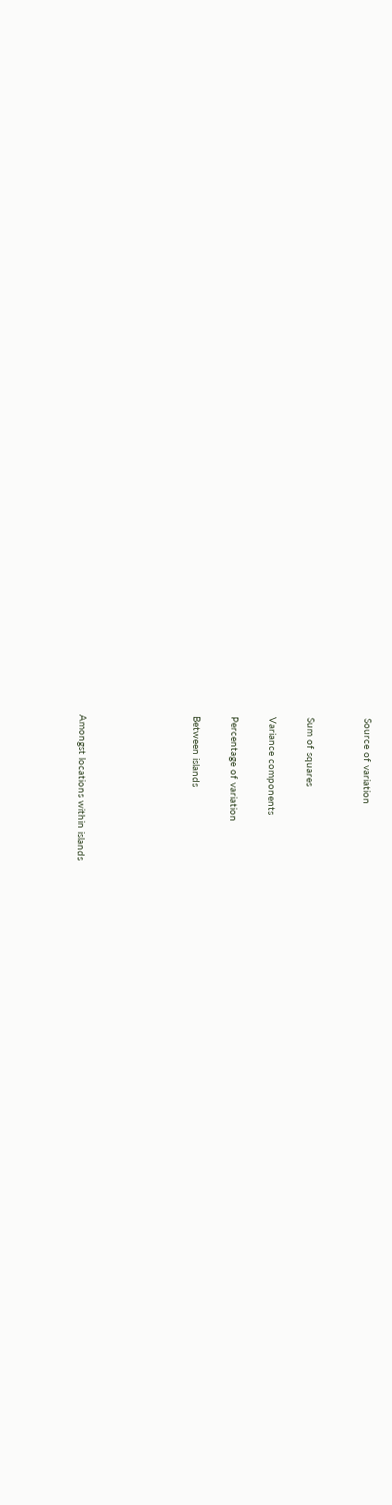Source of variation


Sum of squares

Variance components

Percentage of variation

Between islands





Amongst locations within islands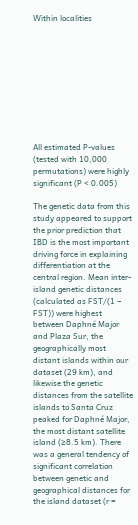Within localities










All estimated P-values (tested with 10,000 permutations) were highly significant (P < 0.005)

The genetic data from this study appeared to support the prior prediction that IBD is the most important driving force in explaining differentiation at the central region. Mean inter-island genetic distances (calculated as FST/(1 − FST)) were highest between Daphné Major and Plaza Sur, the geographically most distant islands within our dataset (29 km), and likewise the genetic distances from the satellite islands to Santa Cruz peaked for Daphné Major, the most distant satellite island (≥8.5 km). There was a general tendency of significant correlation between genetic and geographical distances for the island dataset (r =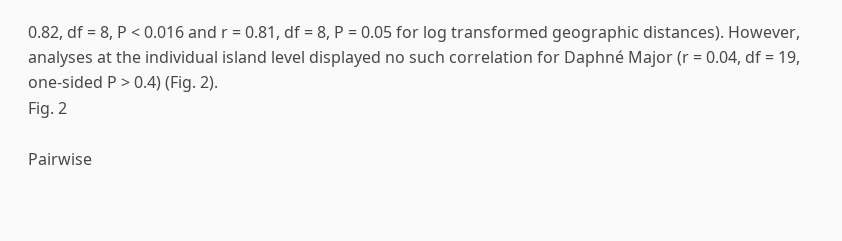0.82, df = 8, P < 0.016 and r = 0.81, df = 8, P = 0.05 for log transformed geographic distances). However, analyses at the individual island level displayed no such correlation for Daphné Major (r = 0.04, df = 19, one-sided P > 0.4) (Fig. 2).
Fig. 2

Pairwise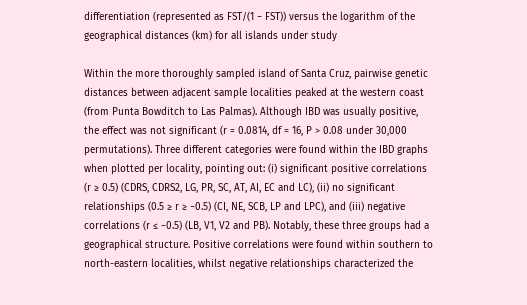differentiation (represented as FST/(1 − FST)) versus the logarithm of the geographical distances (km) for all islands under study

Within the more thoroughly sampled island of Santa Cruz, pairwise genetic distances between adjacent sample localities peaked at the western coast (from Punta Bowditch to Las Palmas). Although IBD was usually positive, the effect was not significant (r = 0.0814, df = 16, P > 0.08 under 30,000 permutations). Three different categories were found within the IBD graphs when plotted per locality, pointing out: (i) significant positive correlations (r ≥ 0.5) (CDRS, CDRS2, LG, PR, SC, AT, AI, EC and LC), (ii) no significant relationships (0.5 ≥ r ≥ −0.5) (CI, NE, SCB, LP and LPC), and (iii) negative correlations (r ≤ −0.5) (LB, V1, V2 and PB). Notably, these three groups had a geographical structure. Positive correlations were found within southern to north-eastern localities, whilst negative relationships characterized the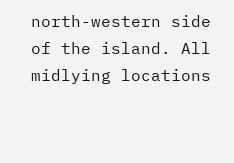north-western side of the island. All midlying locations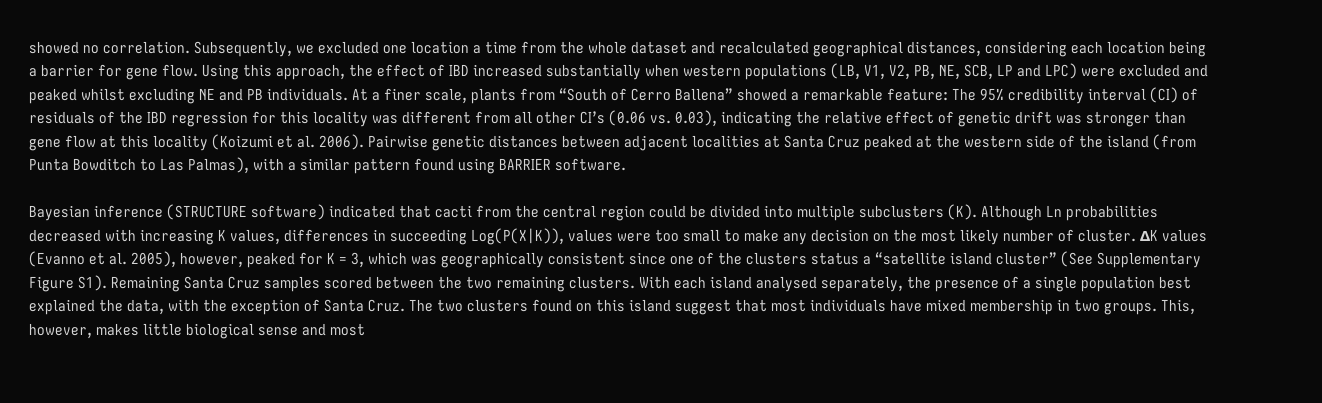showed no correlation. Subsequently, we excluded one location a time from the whole dataset and recalculated geographical distances, considering each location being a barrier for gene flow. Using this approach, the effect of IBD increased substantially when western populations (LB, V1, V2, PB, NE, SCB, LP and LPC) were excluded and peaked whilst excluding NE and PB individuals. At a finer scale, plants from “South of Cerro Ballena” showed a remarkable feature: The 95% credibility interval (CI) of residuals of the IBD regression for this locality was different from all other CI’s (0.06 vs. 0.03), indicating the relative effect of genetic drift was stronger than gene flow at this locality (Koizumi et al. 2006). Pairwise genetic distances between adjacent localities at Santa Cruz peaked at the western side of the island (from Punta Bowditch to Las Palmas), with a similar pattern found using BARRIER software.

Bayesian inference (STRUCTURE software) indicated that cacti from the central region could be divided into multiple subclusters (K). Although Ln probabilities decreased with increasing K values, differences in succeeding Log(P(X|K)), values were too small to make any decision on the most likely number of cluster. ΔK values (Evanno et al. 2005), however, peaked for K = 3, which was geographically consistent since one of the clusters status a “satellite island cluster” (See Supplementary Figure S1). Remaining Santa Cruz samples scored between the two remaining clusters. With each island analysed separately, the presence of a single population best explained the data, with the exception of Santa Cruz. The two clusters found on this island suggest that most individuals have mixed membership in two groups. This, however, makes little biological sense and most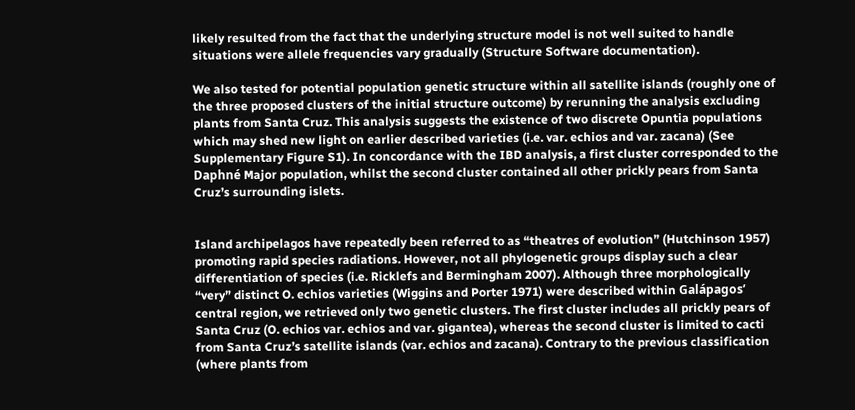likely resulted from the fact that the underlying structure model is not well suited to handle situations were allele frequencies vary gradually (Structure Software documentation).

We also tested for potential population genetic structure within all satellite islands (roughly one of the three proposed clusters of the initial structure outcome) by rerunning the analysis excluding plants from Santa Cruz. This analysis suggests the existence of two discrete Opuntia populations which may shed new light on earlier described varieties (i.e. var. echios and var. zacana) (See Supplementary Figure S1). In concordance with the IBD analysis, a first cluster corresponded to the Daphné Major population, whilst the second cluster contained all other prickly pears from Santa Cruz’s surrounding islets.


Island archipelagos have repeatedly been referred to as “theatres of evolution” (Hutchinson 1957) promoting rapid species radiations. However, not all phylogenetic groups display such a clear differentiation of species (i.e. Ricklefs and Bermingham 2007). Although three morphologically “very” distinct O. echios varieties (Wiggins and Porter 1971) were described within Galápagos’ central region, we retrieved only two genetic clusters. The first cluster includes all prickly pears of Santa Cruz (O. echios var. echios and var. gigantea), whereas the second cluster is limited to cacti from Santa Cruz’s satellite islands (var. echios and zacana). Contrary to the previous classification (where plants from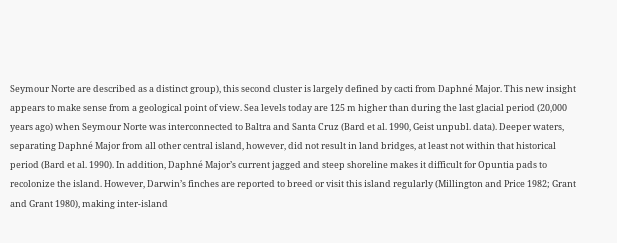Seymour Norte are described as a distinct group), this second cluster is largely defined by cacti from Daphné Major. This new insight appears to make sense from a geological point of view. Sea levels today are 125 m higher than during the last glacial period (20,000 years ago) when Seymour Norte was interconnected to Baltra and Santa Cruz (Bard et al. 1990, Geist unpubl. data). Deeper waters, separating Daphné Major from all other central island, however, did not result in land bridges, at least not within that historical period (Bard et al. 1990). In addition, Daphné Major’s current jagged and steep shoreline makes it difficult for Opuntia pads to recolonize the island. However, Darwin’s finches are reported to breed or visit this island regularly (Millington and Price 1982; Grant and Grant 1980), making inter-island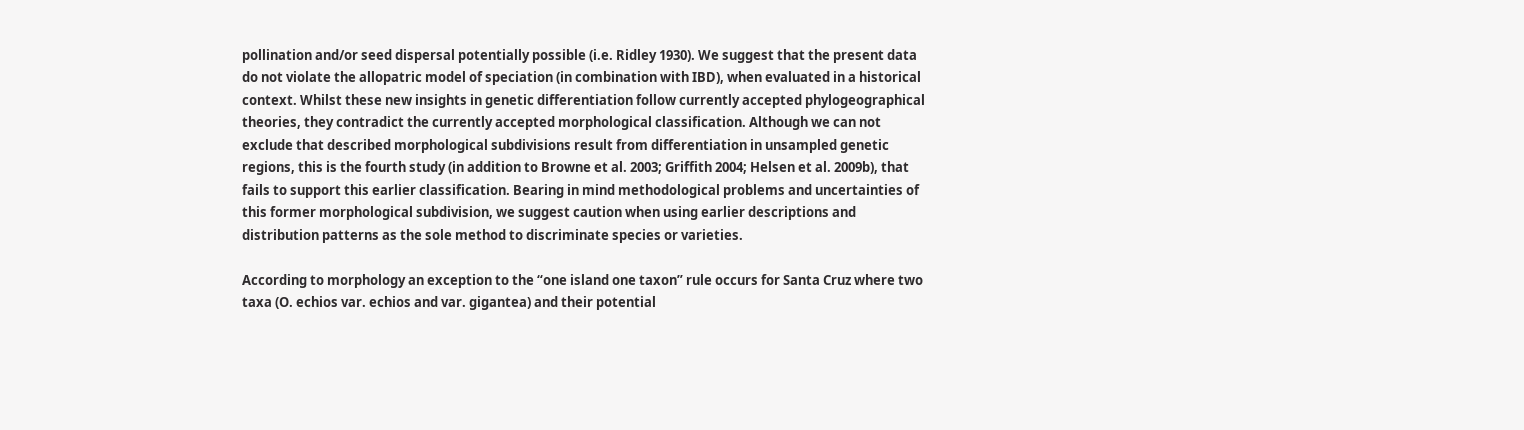pollination and/or seed dispersal potentially possible (i.e. Ridley 1930). We suggest that the present data do not violate the allopatric model of speciation (in combination with IBD), when evaluated in a historical context. Whilst these new insights in genetic differentiation follow currently accepted phylogeographical theories, they contradict the currently accepted morphological classification. Although we can not exclude that described morphological subdivisions result from differentiation in unsampled genetic regions, this is the fourth study (in addition to Browne et al. 2003; Griffith 2004; Helsen et al. 2009b), that fails to support this earlier classification. Bearing in mind methodological problems and uncertainties of this former morphological subdivision, we suggest caution when using earlier descriptions and distribution patterns as the sole method to discriminate species or varieties.

According to morphology an exception to the “one island one taxon” rule occurs for Santa Cruz where two taxa (O. echios var. echios and var. gigantea) and their potential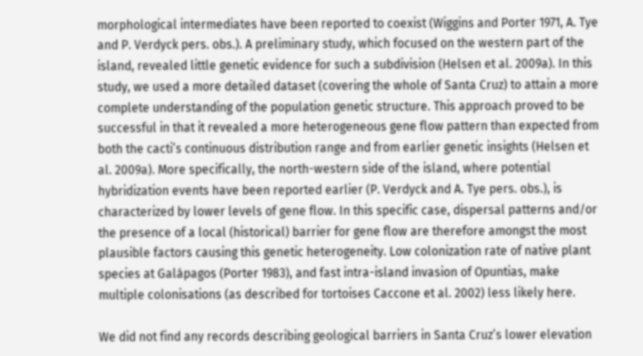morphological intermediates have been reported to coexist (Wiggins and Porter 1971, A. Tye and P. Verdyck pers. obs.). A preliminary study, which focused on the western part of the island, revealed little genetic evidence for such a subdivision (Helsen et al. 2009a). In this study, we used a more detailed dataset (covering the whole of Santa Cruz) to attain a more complete understanding of the population genetic structure. This approach proved to be successful in that it revealed a more heterogeneous gene flow pattern than expected from both the cacti’s continuous distribution range and from earlier genetic insights (Helsen et al. 2009a). More specifically, the north-western side of the island, where potential hybridization events have been reported earlier (P. Verdyck and A. Tye pers. obs.), is characterized by lower levels of gene flow. In this specific case, dispersal patterns and/or the presence of a local (historical) barrier for gene flow are therefore amongst the most plausible factors causing this genetic heterogeneity. Low colonization rate of native plant species at Galápagos (Porter 1983), and fast intra-island invasion of Opuntias, make multiple colonisations (as described for tortoises Caccone et al. 2002) less likely here.

We did not find any records describing geological barriers in Santa Cruz’s lower elevation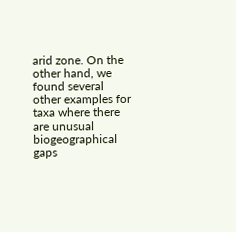arid zone. On the other hand, we found several other examples for taxa where there are unusual biogeographical gaps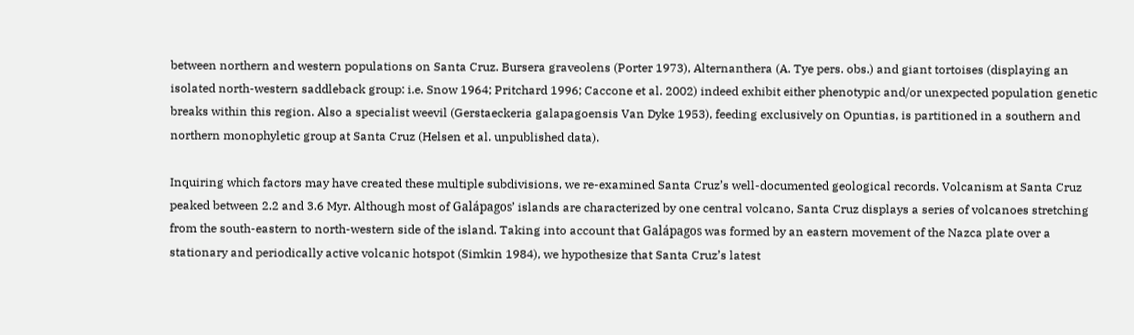between northern and western populations on Santa Cruz. Bursera graveolens (Porter 1973), Alternanthera (A. Tye pers. obs.) and giant tortoises (displaying an isolated north-western saddleback group: i.e. Snow 1964; Pritchard 1996; Caccone et al. 2002) indeed exhibit either phenotypic and/or unexpected population genetic breaks within this region. Also a specialist weevil (Gerstaeckeria galapagoensis Van Dyke 1953), feeding exclusively on Opuntias, is partitioned in a southern and northern monophyletic group at Santa Cruz (Helsen et al. unpublished data).

Inquiring which factors may have created these multiple subdivisions, we re-examined Santa Cruz’s well-documented geological records. Volcanism at Santa Cruz peaked between 2.2 and 3.6 Myr. Although most of Galápagos’ islands are characterized by one central volcano, Santa Cruz displays a series of volcanoes stretching from the south-eastern to north-western side of the island. Taking into account that Galápagos was formed by an eastern movement of the Nazca plate over a stationary and periodically active volcanic hotspot (Simkin 1984), we hypothesize that Santa Cruz’s latest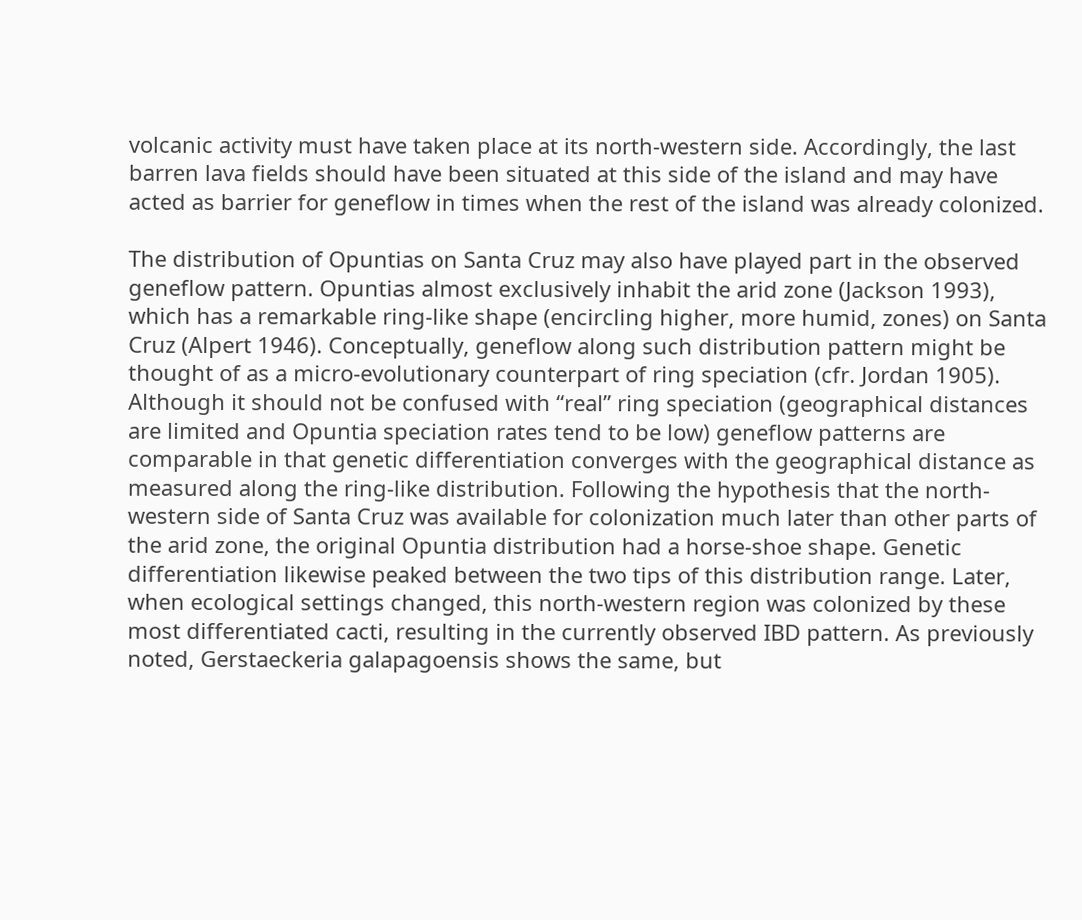volcanic activity must have taken place at its north-western side. Accordingly, the last barren lava fields should have been situated at this side of the island and may have acted as barrier for geneflow in times when the rest of the island was already colonized.

The distribution of Opuntias on Santa Cruz may also have played part in the observed geneflow pattern. Opuntias almost exclusively inhabit the arid zone (Jackson 1993), which has a remarkable ring-like shape (encircling higher, more humid, zones) on Santa Cruz (Alpert 1946). Conceptually, geneflow along such distribution pattern might be thought of as a micro-evolutionary counterpart of ring speciation (cfr. Jordan 1905). Although it should not be confused with “real” ring speciation (geographical distances are limited and Opuntia speciation rates tend to be low) geneflow patterns are comparable in that genetic differentiation converges with the geographical distance as measured along the ring-like distribution. Following the hypothesis that the north-western side of Santa Cruz was available for colonization much later than other parts of the arid zone, the original Opuntia distribution had a horse-shoe shape. Genetic differentiation likewise peaked between the two tips of this distribution range. Later, when ecological settings changed, this north-western region was colonized by these most differentiated cacti, resulting in the currently observed IBD pattern. As previously noted, Gerstaeckeria galapagoensis shows the same, but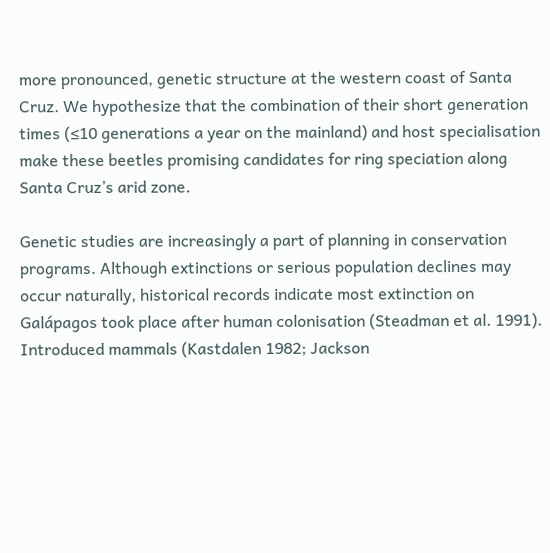more pronounced, genetic structure at the western coast of Santa Cruz. We hypothesize that the combination of their short generation times (≤10 generations a year on the mainland) and host specialisation make these beetles promising candidates for ring speciation along Santa Cruz’s arid zone.

Genetic studies are increasingly a part of planning in conservation programs. Although extinctions or serious population declines may occur naturally, historical records indicate most extinction on Galápagos took place after human colonisation (Steadman et al. 1991). Introduced mammals (Kastdalen 1982; Jackson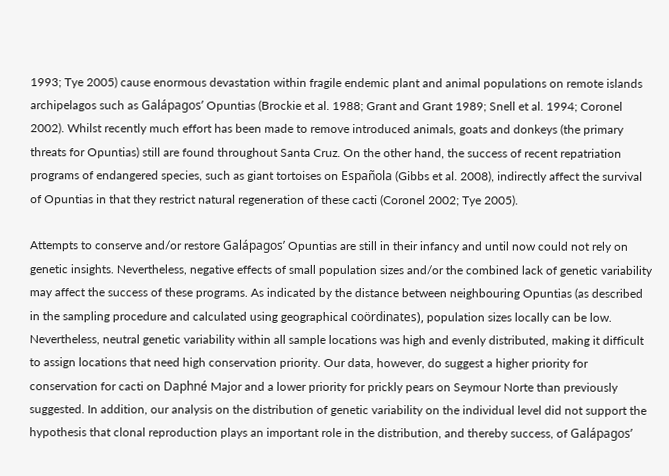1993; Tye 2005) cause enormous devastation within fragile endemic plant and animal populations on remote islands archipelagos such as Galápagos’ Opuntias (Brockie et al. 1988; Grant and Grant 1989; Snell et al. 1994; Coronel 2002). Whilst recently much effort has been made to remove introduced animals, goats and donkeys (the primary threats for Opuntias) still are found throughout Santa Cruz. On the other hand, the success of recent repatriation programs of endangered species, such as giant tortoises on Española (Gibbs et al. 2008), indirectly affect the survival of Opuntias in that they restrict natural regeneration of these cacti (Coronel 2002; Tye 2005).

Attempts to conserve and/or restore Galápagos’ Opuntias are still in their infancy and until now could not rely on genetic insights. Nevertheless, negative effects of small population sizes and/or the combined lack of genetic variability may affect the success of these programs. As indicated by the distance between neighbouring Opuntias (as described in the sampling procedure and calculated using geographical coördinates), population sizes locally can be low. Nevertheless, neutral genetic variability within all sample locations was high and evenly distributed, making it difficult to assign locations that need high conservation priority. Our data, however, do suggest a higher priority for conservation for cacti on Daphné Major and a lower priority for prickly pears on Seymour Norte than previously suggested. In addition, our analysis on the distribution of genetic variability on the individual level did not support the hypothesis that clonal reproduction plays an important role in the distribution, and thereby success, of Galápagos’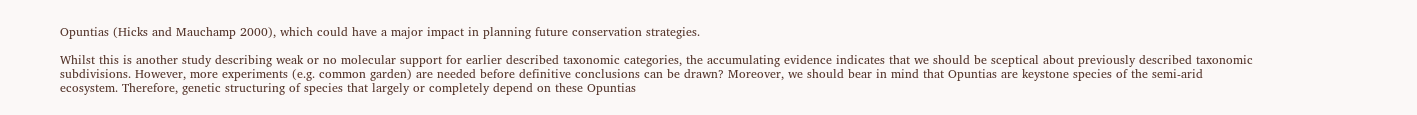Opuntias (Hicks and Mauchamp 2000), which could have a major impact in planning future conservation strategies.

Whilst this is another study describing weak or no molecular support for earlier described taxonomic categories, the accumulating evidence indicates that we should be sceptical about previously described taxonomic subdivisions. However, more experiments (e.g. common garden) are needed before definitive conclusions can be drawn? Moreover, we should bear in mind that Opuntias are keystone species of the semi-arid ecosystem. Therefore, genetic structuring of species that largely or completely depend on these Opuntias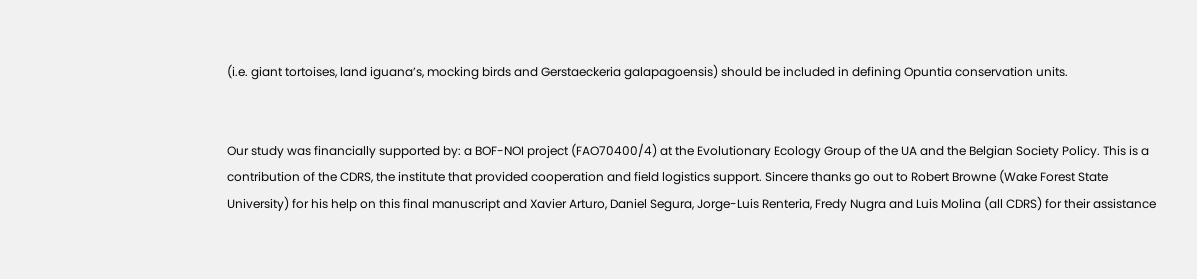(i.e. giant tortoises, land iguana’s, mocking birds and Gerstaeckeria galapagoensis) should be included in defining Opuntia conservation units.


Our study was financially supported by: a BOF-NOI project (FAO70400/4) at the Evolutionary Ecology Group of the UA and the Belgian Society Policy. This is a contribution of the CDRS, the institute that provided cooperation and field logistics support. Sincere thanks go out to Robert Browne (Wake Forest State University) for his help on this final manuscript and Xavier Arturo, Daniel Segura, Jorge-Luis Renteria, Fredy Nugra and Luis Molina (all CDRS) for their assistance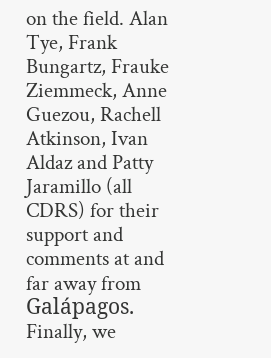on the field. Alan Tye, Frank Bungartz, Frauke Ziemmeck, Anne Guezou, Rachell Atkinson, Ivan Aldaz and Patty Jaramillo (all CDRS) for their support and comments at and far away from Galápagos. Finally, we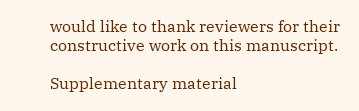would like to thank reviewers for their constructive work on this manuscript.

Supplementary material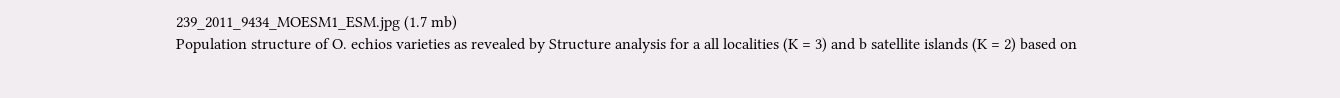239_2011_9434_MOESM1_ESM.jpg (1.7 mb)
Population structure of O. echios varieties as revealed by Structure analysis for a all localities (K = 3) and b satellite islands (K = 2) based on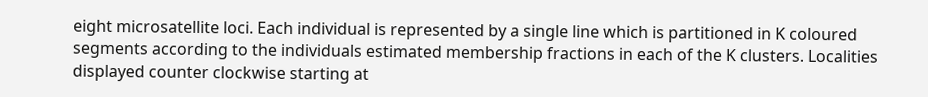eight microsatellite loci. Each individual is represented by a single line which is partitioned in K coloured segments according to the individuals estimated membership fractions in each of the K clusters. Localities displayed counter clockwise starting at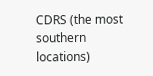CDRS (the most southern locations)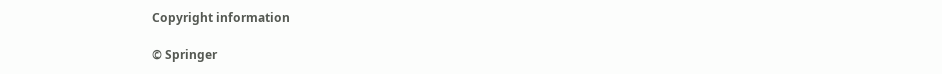Copyright information

© Springer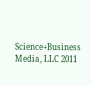Science+Business Media, LLC 2011